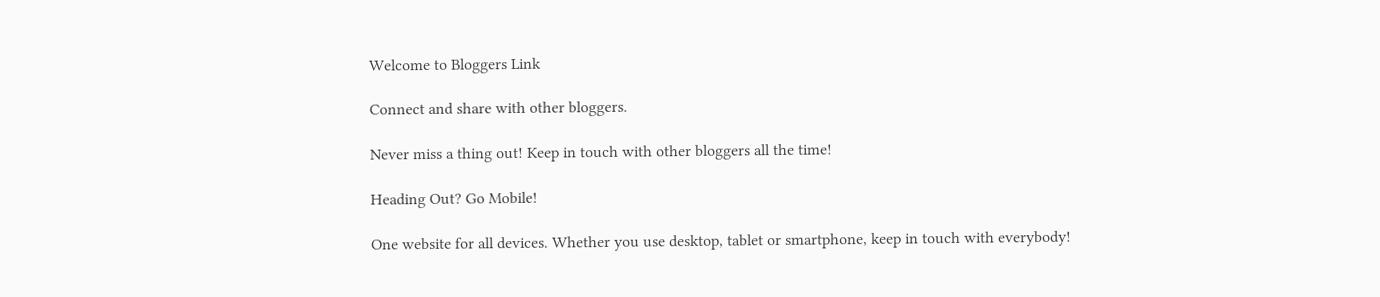Welcome to Bloggers Link

Connect and share with other bloggers.

Never miss a thing out! Keep in touch with other bloggers all the time!

Heading Out? Go Mobile!

One website for all devices. Whether you use desktop, tablet or smartphone, keep in touch with everybody!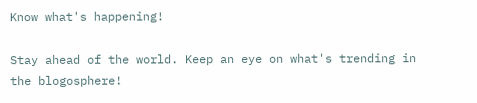Know what's happening!

Stay ahead of the world. Keep an eye on what's trending in the blogosphere!